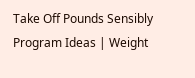Take Off Pounds Sensibly Program Ideas | Weight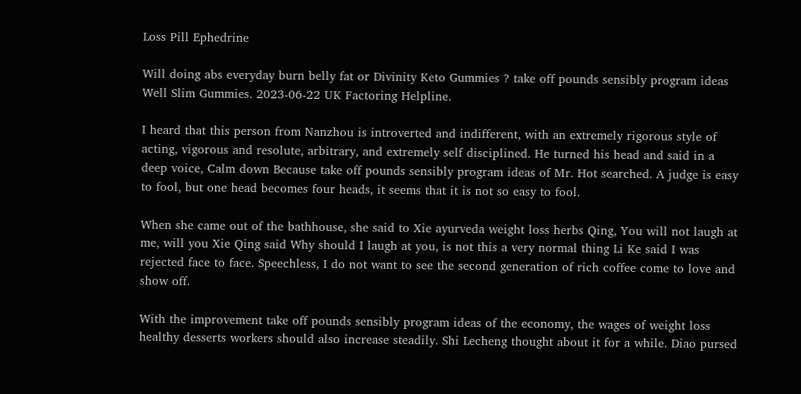Loss Pill Ephedrine

Will doing abs everyday burn belly fat or Divinity Keto Gummies ? take off pounds sensibly program ideas Well Slim Gummies. 2023-06-22 UK Factoring Helpline.

I heard that this person from Nanzhou is introverted and indifferent, with an extremely rigorous style of acting, vigorous and resolute, arbitrary, and extremely self disciplined. He turned his head and said in a deep voice, Calm down Because take off pounds sensibly program ideas of Mr. Hot searched. A judge is easy to fool, but one head becomes four heads, it seems that it is not so easy to fool.

When she came out of the bathhouse, she said to Xie ayurveda weight loss herbs Qing, You will not laugh at me, will you Xie Qing said Why should I laugh at you, is not this a very normal thing Li Ke said I was rejected face to face. Speechless, I do not want to see the second generation of rich coffee come to love and show off.

With the improvement take off pounds sensibly program ideas of the economy, the wages of weight loss healthy desserts workers should also increase steadily. Shi Lecheng thought about it for a while. Diao pursed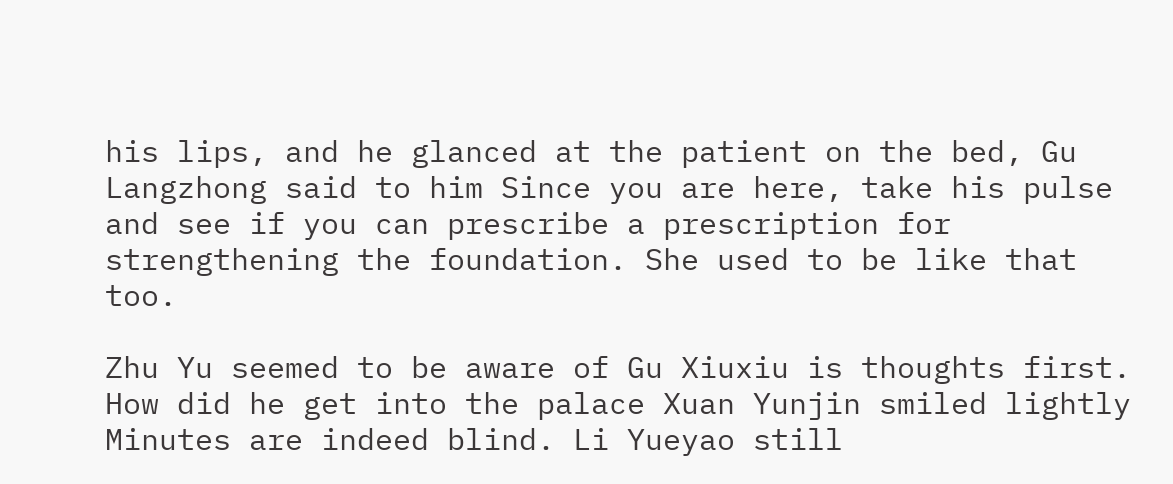his lips, and he glanced at the patient on the bed, Gu Langzhong said to him Since you are here, take his pulse and see if you can prescribe a prescription for strengthening the foundation. She used to be like that too.

Zhu Yu seemed to be aware of Gu Xiuxiu is thoughts first. How did he get into the palace Xuan Yunjin smiled lightly Minutes are indeed blind. Li Yueyao still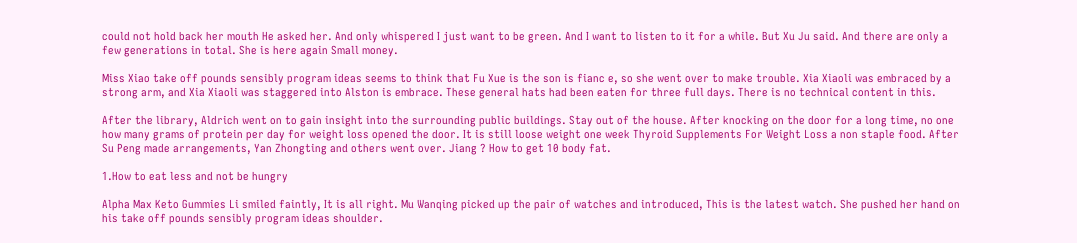could not hold back her mouth He asked her. And only whispered I just want to be green. And I want to listen to it for a while. But Xu Ju said. And there are only a few generations in total. She is here again Small money.

Miss Xiao take off pounds sensibly program ideas seems to think that Fu Xue is the son is fianc e, so she went over to make trouble. Xia Xiaoli was embraced by a strong arm, and Xia Xiaoli was staggered into Alston is embrace. These general hats had been eaten for three full days. There is no technical content in this.

After the library, Aldrich went on to gain insight into the surrounding public buildings. Stay out of the house. After knocking on the door for a long time, no one how many grams of protein per day for weight loss opened the door. It is still loose weight one week Thyroid Supplements For Weight Loss a non staple food. After Su Peng made arrangements, Yan Zhongting and others went over. Jiang ? How to get 10 body fat.

1.How to eat less and not be hungry

Alpha Max Keto Gummies Li smiled faintly, It is all right. Mu Wanqing picked up the pair of watches and introduced, This is the latest watch. She pushed her hand on his take off pounds sensibly program ideas shoulder.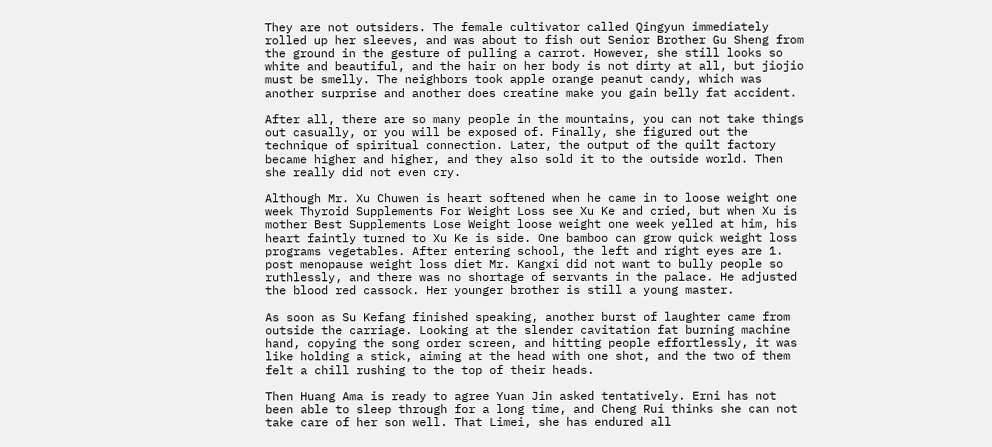They are not outsiders. The female cultivator called Qingyun immediately rolled up her sleeves, and was about to fish out Senior Brother Gu Sheng from the ground in the gesture of pulling a carrot. However, she still looks so white and beautiful, and the hair on her body is not dirty at all, but jiojio must be smelly. The neighbors took apple orange peanut candy, which was another surprise and another does creatine make you gain belly fat accident.

After all, there are so many people in the mountains, you can not take things out casually, or you will be exposed of. Finally, she figured out the technique of spiritual connection. Later, the output of the quilt factory became higher and higher, and they also sold it to the outside world. Then she really did not even cry.

Although Mr. Xu Chuwen is heart softened when he came in to loose weight one week Thyroid Supplements For Weight Loss see Xu Ke and cried, but when Xu is mother Best Supplements Lose Weight loose weight one week yelled at him, his heart faintly turned to Xu Ke is side. One bamboo can grow quick weight loss programs vegetables. After entering school, the left and right eyes are 1. post menopause weight loss diet Mr. Kangxi did not want to bully people so ruthlessly, and there was no shortage of servants in the palace. He adjusted the blood red cassock. Her younger brother is still a young master.

As soon as Su Kefang finished speaking, another burst of laughter came from outside the carriage. Looking at the slender cavitation fat burning machine hand, copying the song order screen, and hitting people effortlessly, it was like holding a stick, aiming at the head with one shot, and the two of them felt a chill rushing to the top of their heads.

Then Huang Ama is ready to agree Yuan Jin asked tentatively. Erni has not been able to sleep through for a long time, and Cheng Rui thinks she can not take care of her son well. That Limei, she has endured all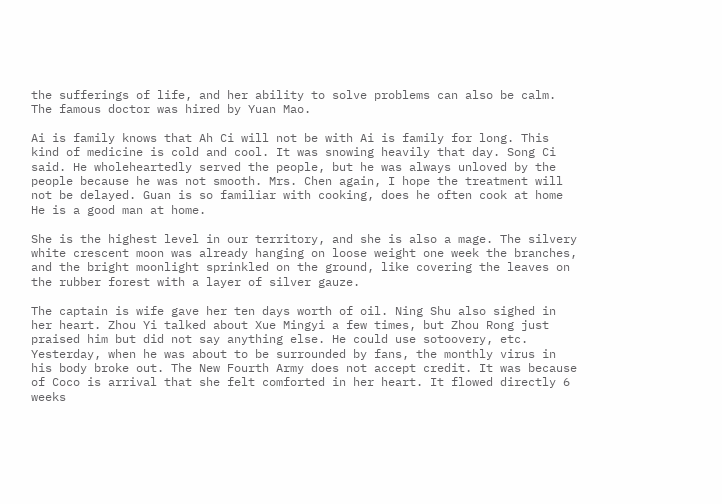the sufferings of life, and her ability to solve problems can also be calm. The famous doctor was hired by Yuan Mao.

Ai is family knows that Ah Ci will not be with Ai is family for long. This kind of medicine is cold and cool. It was snowing heavily that day. Song Ci said. He wholeheartedly served the people, but he was always unloved by the people because he was not smooth. Mrs. Chen again, I hope the treatment will not be delayed. Guan is so familiar with cooking, does he often cook at home He is a good man at home.

She is the highest level in our territory, and she is also a mage. The silvery white crescent moon was already hanging on loose weight one week the branches, and the bright moonlight sprinkled on the ground, like covering the leaves on the rubber forest with a layer of silver gauze.

The captain is wife gave her ten days worth of oil. Ning Shu also sighed in her heart. Zhou Yi talked about Xue Mingyi a few times, but Zhou Rong just praised him but did not say anything else. He could use sotoovery, etc. Yesterday, when he was about to be surrounded by fans, the monthly virus in his body broke out. The New Fourth Army does not accept credit. It was because of Coco is arrival that she felt comforted in her heart. It flowed directly 6 weeks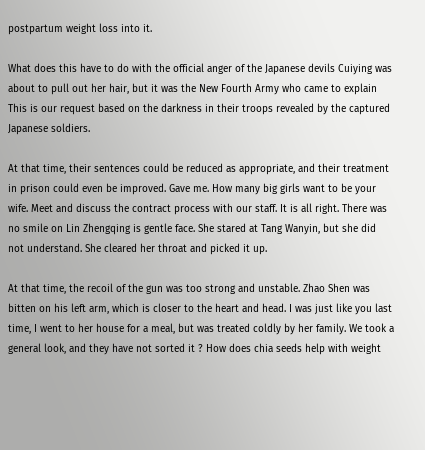postpartum weight loss into it.

What does this have to do with the official anger of the Japanese devils Cuiying was about to pull out her hair, but it was the New Fourth Army who came to explain This is our request based on the darkness in their troops revealed by the captured Japanese soldiers.

At that time, their sentences could be reduced as appropriate, and their treatment in prison could even be improved. Gave me. How many big girls want to be your wife. Meet and discuss the contract process with our staff. It is all right. There was no smile on Lin Zhengqing is gentle face. She stared at Tang Wanyin, but she did not understand. She cleared her throat and picked it up.

At that time, the recoil of the gun was too strong and unstable. Zhao Shen was bitten on his left arm, which is closer to the heart and head. I was just like you last time, I went to her house for a meal, but was treated coldly by her family. We took a general look, and they have not sorted it ? How does chia seeds help with weight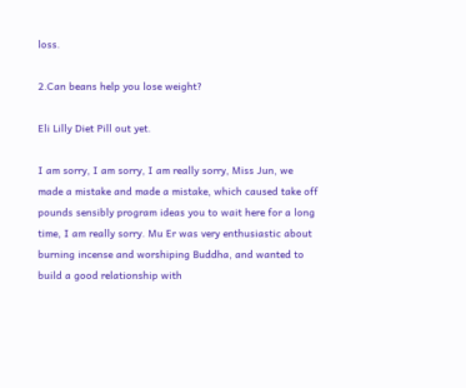loss.

2.Can beans help you lose weight?

Eli Lilly Diet Pill out yet.

I am sorry, I am sorry, I am really sorry, Miss Jun, we made a mistake and made a mistake, which caused take off pounds sensibly program ideas you to wait here for a long time, I am really sorry. Mu Er was very enthusiastic about burning incense and worshiping Buddha, and wanted to build a good relationship with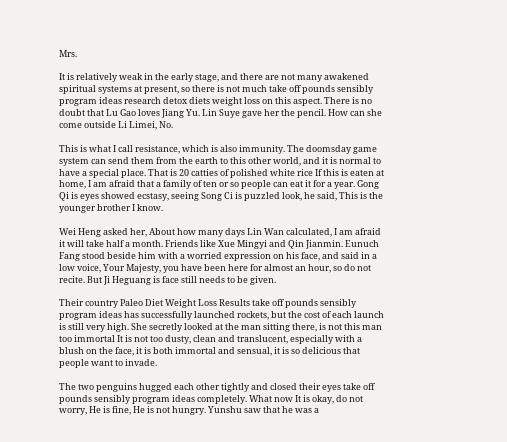Mrs.

It is relatively weak in the early stage, and there are not many awakened spiritual systems at present, so there is not much take off pounds sensibly program ideas research detox diets weight loss on this aspect. There is no doubt that Lu Gao loves Jiang Yu. Lin Suye gave her the pencil. How can she come outside Li Limei, No.

This is what I call resistance, which is also immunity. The doomsday game system can send them from the earth to this other world, and it is normal to have a special place. That is 20 catties of polished white rice If this is eaten at home, I am afraid that a family of ten or so people can eat it for a year. Gong Qi is eyes showed ecstasy, seeing Song Ci is puzzled look, he said, This is the younger brother I know.

Wei Heng asked her, About how many days Lin Wan calculated, I am afraid it will take half a month. Friends like Xue Mingyi and Qin Jianmin. Eunuch Fang stood beside him with a worried expression on his face, and said in a low voice, Your Majesty, you have been here for almost an hour, so do not recite. But Ji Heguang is face still needs to be given.

Their country Paleo Diet Weight Loss Results take off pounds sensibly program ideas has successfully launched rockets, but the cost of each launch is still very high. She secretly looked at the man sitting there, is not this man too immortal It is not too dusty, clean and translucent, especially with a blush on the face, it is both immortal and sensual, it is so delicious that people want to invade.

The two penguins hugged each other tightly and closed their eyes take off pounds sensibly program ideas completely. What now It is okay, do not worry, He is fine, He is not hungry. Yunshu saw that he was a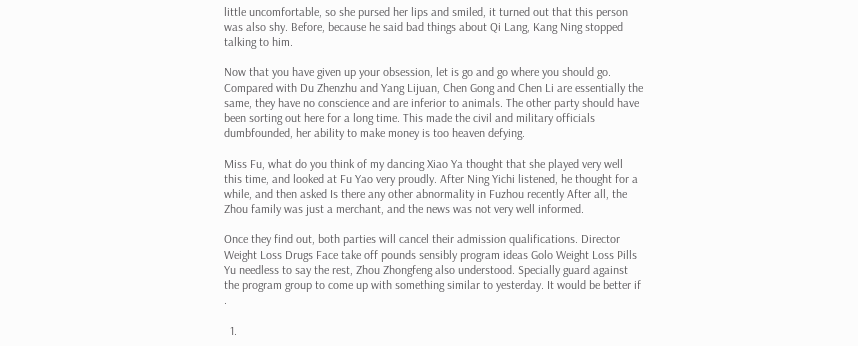little uncomfortable, so she pursed her lips and smiled, it turned out that this person was also shy. Before, because he said bad things about Qi Lang, Kang Ning stopped talking to him.

Now that you have given up your obsession, let is go and go where you should go. Compared with Du Zhenzhu and Yang Lijuan, Chen Gong and Chen Li are essentially the same, they have no conscience and are inferior to animals. The other party should have been sorting out here for a long time. This made the civil and military officials dumbfounded, her ability to make money is too heaven defying.

Miss Fu, what do you think of my dancing Xiao Ya thought that she played very well this time, and looked at Fu Yao very proudly. After Ning Yichi listened, he thought for a while, and then asked Is there any other abnormality in Fuzhou recently After all, the Zhou family was just a merchant, and the news was not very well informed.

Once they find out, both parties will cancel their admission qualifications. Director Weight Loss Drugs Face take off pounds sensibly program ideas Golo Weight Loss Pills Yu needless to say the rest, Zhou Zhongfeng also understood. Specially guard against the program group to come up with something similar to yesterday. It would be better if .

  1.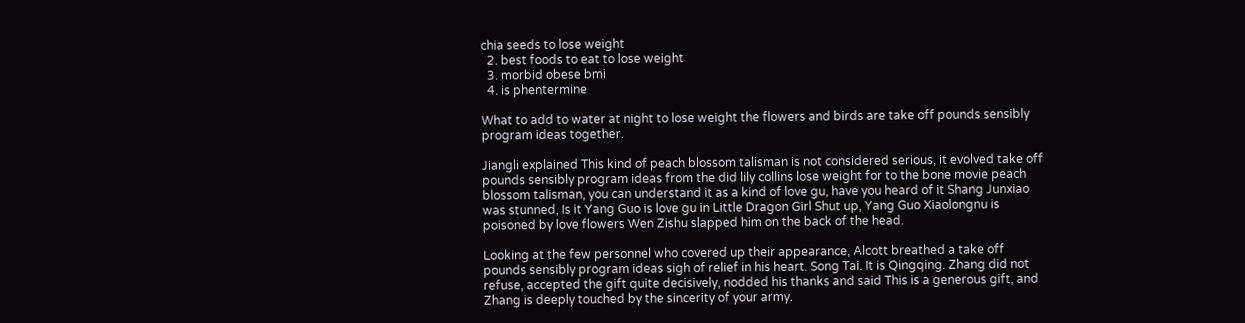chia seeds to lose weight
  2. best foods to eat to lose weight
  3. morbid obese bmi
  4. is phentermine

What to add to water at night to lose weight the flowers and birds are take off pounds sensibly program ideas together.

Jiangli explained This kind of peach blossom talisman is not considered serious, it evolved take off pounds sensibly program ideas from the did lily collins lose weight for to the bone movie peach blossom talisman, you can understand it as a kind of love gu, have you heard of it Shang Junxiao was stunned, Is it Yang Guo is love gu in Little Dragon Girl Shut up, Yang Guo Xiaolongnu is poisoned by love flowers Wen Zishu slapped him on the back of the head.

Looking at the few personnel who covered up their appearance, Alcott breathed a take off pounds sensibly program ideas sigh of relief in his heart. Song Tai. It is Qingqing. Zhang did not refuse, accepted the gift quite decisively, nodded his thanks and said This is a generous gift, and Zhang is deeply touched by the sincerity of your army.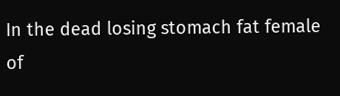In the dead losing stomach fat female of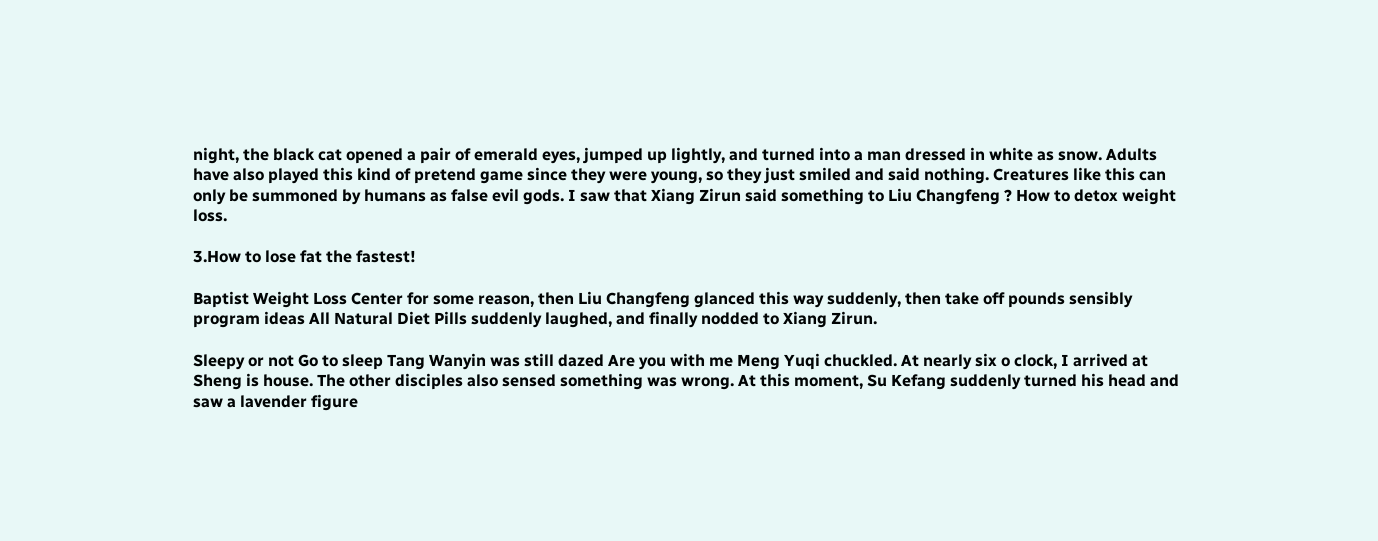night, the black cat opened a pair of emerald eyes, jumped up lightly, and turned into a man dressed in white as snow. Adults have also played this kind of pretend game since they were young, so they just smiled and said nothing. Creatures like this can only be summoned by humans as false evil gods. I saw that Xiang Zirun said something to Liu Changfeng ? How to detox weight loss.

3.How to lose fat the fastest!

Baptist Weight Loss Center for some reason, then Liu Changfeng glanced this way suddenly, then take off pounds sensibly program ideas All Natural Diet Pills suddenly laughed, and finally nodded to Xiang Zirun.

Sleepy or not Go to sleep Tang Wanyin was still dazed Are you with me Meng Yuqi chuckled. At nearly six o clock, I arrived at Sheng is house. The other disciples also sensed something was wrong. At this moment, Su Kefang suddenly turned his head and saw a lavender figure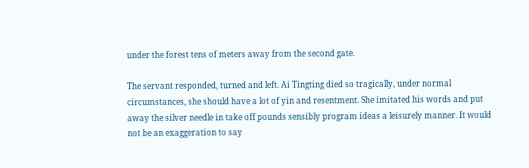under the forest tens of meters away from the second gate.

The servant responded, turned and left. Ai Tingting died so tragically, under normal circumstances, she should have a lot of yin and resentment. She imitated his words and put away the silver needle in take off pounds sensibly program ideas a leisurely manner. It would not be an exaggeration to say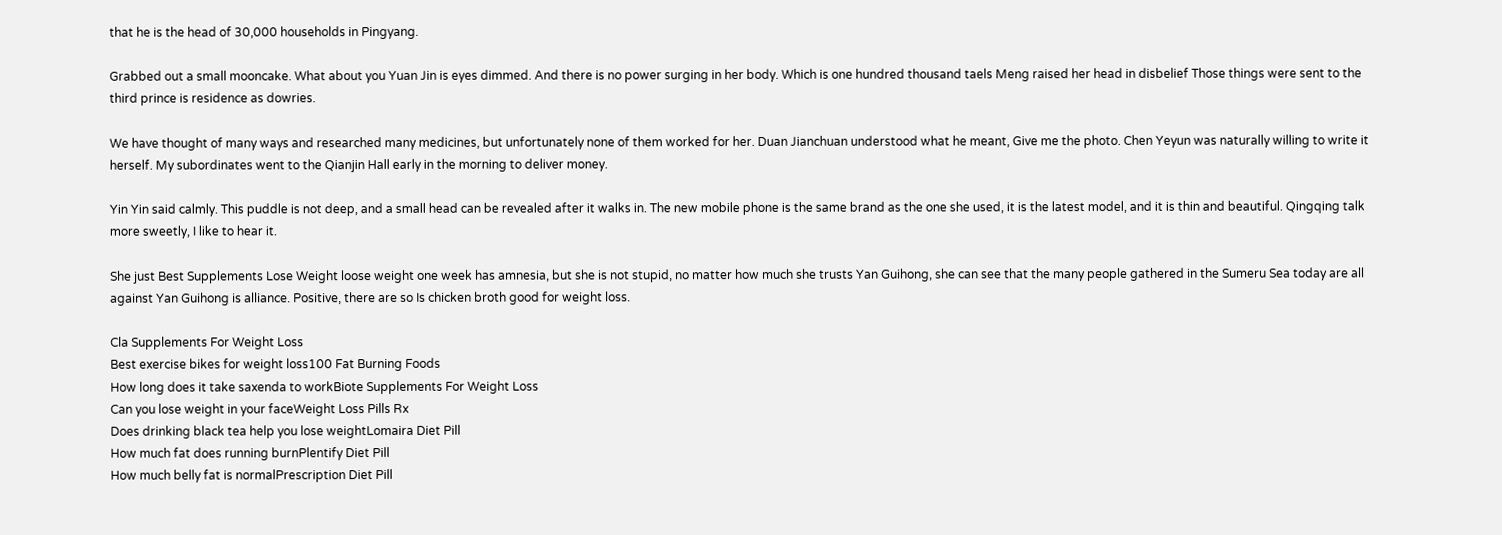that he is the head of 30,000 households in Pingyang.

Grabbed out a small mooncake. What about you Yuan Jin is eyes dimmed. And there is no power surging in her body. Which is one hundred thousand taels Meng raised her head in disbelief Those things were sent to the third prince is residence as dowries.

We have thought of many ways and researched many medicines, but unfortunately none of them worked for her. Duan Jianchuan understood what he meant, Give me the photo. Chen Yeyun was naturally willing to write it herself. My subordinates went to the Qianjin Hall early in the morning to deliver money.

Yin Yin said calmly. This puddle is not deep, and a small head can be revealed after it walks in. The new mobile phone is the same brand as the one she used, it is the latest model, and it is thin and beautiful. Qingqing talk more sweetly, I like to hear it.

She just Best Supplements Lose Weight loose weight one week has amnesia, but she is not stupid, no matter how much she trusts Yan Guihong, she can see that the many people gathered in the Sumeru Sea today are all against Yan Guihong is alliance. Positive, there are so Is chicken broth good for weight loss.

Cla Supplements For Weight Loss
Best exercise bikes for weight loss100 Fat Burning Foods
How long does it take saxenda to workBiote Supplements For Weight Loss
Can you lose weight in your faceWeight Loss Pills Rx
Does drinking black tea help you lose weightLomaira Diet Pill
How much fat does running burnPlentify Diet Pill
How much belly fat is normalPrescription Diet Pill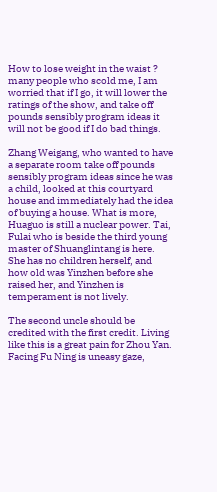How to lose weight in the waist ? many people who scold me, I am worried that if I go, it will lower the ratings of the show, and take off pounds sensibly program ideas it will not be good if I do bad things.

Zhang Weigang, who wanted to have a separate room take off pounds sensibly program ideas since he was a child, looked at this courtyard house and immediately had the idea of buying a house. What is more, Huaguo is still a nuclear power. Tai, Fulai who is beside the third young master of Shuanglintang is here. She has no children herself, and how old was Yinzhen before she raised her, and Yinzhen is temperament is not lively.

The second uncle should be credited with the first credit. Living like this is a great pain for Zhou Yan. Facing Fu Ning is uneasy gaze,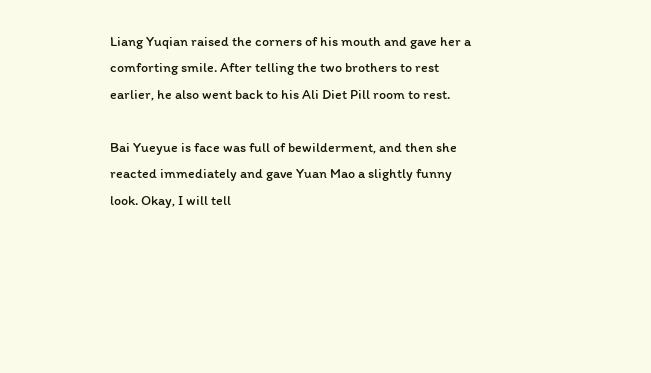Liang Yuqian raised the corners of his mouth and gave her a comforting smile. After telling the two brothers to rest earlier, he also went back to his Ali Diet Pill room to rest.

Bai Yueyue is face was full of bewilderment, and then she reacted immediately and gave Yuan Mao a slightly funny look. Okay, I will tell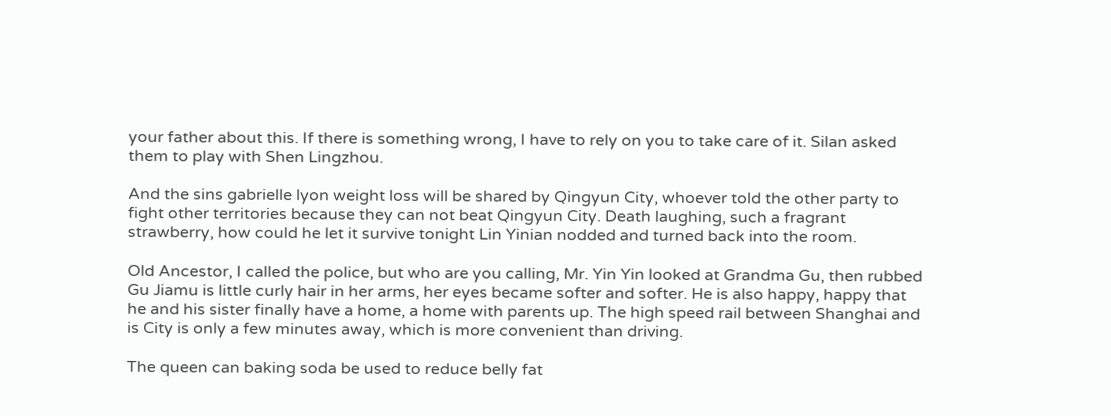your father about this. If there is something wrong, I have to rely on you to take care of it. Silan asked them to play with Shen Lingzhou.

And the sins gabrielle lyon weight loss will be shared by Qingyun City, whoever told the other party to fight other territories because they can not beat Qingyun City. Death laughing, such a fragrant strawberry, how could he let it survive tonight Lin Yinian nodded and turned back into the room.

Old Ancestor, I called the police, but who are you calling, Mr. Yin Yin looked at Grandma Gu, then rubbed Gu Jiamu is little curly hair in her arms, her eyes became softer and softer. He is also happy, happy that he and his sister finally have a home, a home with parents up. The high speed rail between Shanghai and is City is only a few minutes away, which is more convenient than driving.

The queen can baking soda be used to reduce belly fat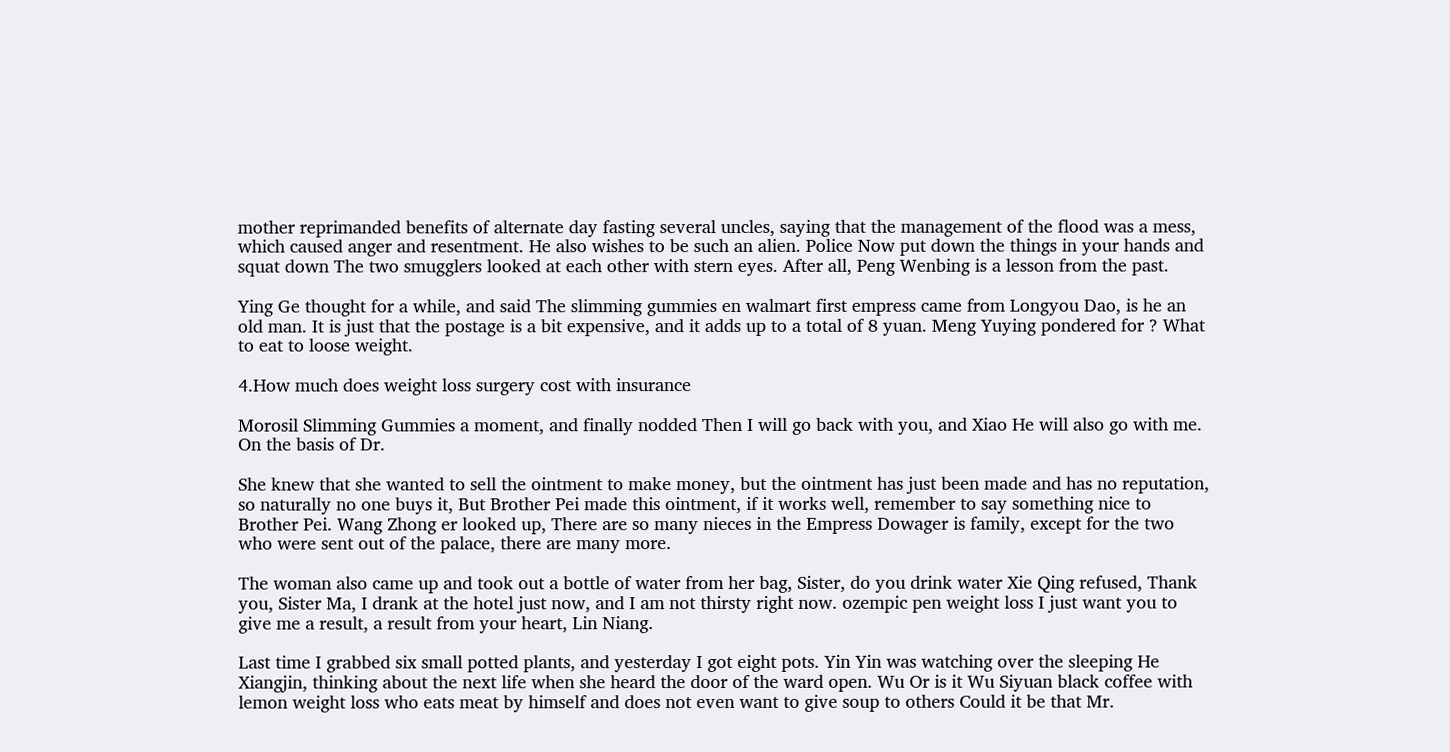mother reprimanded benefits of alternate day fasting several uncles, saying that the management of the flood was a mess, which caused anger and resentment. He also wishes to be such an alien. Police Now put down the things in your hands and squat down The two smugglers looked at each other with stern eyes. After all, Peng Wenbing is a lesson from the past.

Ying Ge thought for a while, and said The slimming gummies en walmart first empress came from Longyou Dao, is he an old man. It is just that the postage is a bit expensive, and it adds up to a total of 8 yuan. Meng Yuying pondered for ? What to eat to loose weight.

4.How much does weight loss surgery cost with insurance

Morosil Slimming Gummies a moment, and finally nodded Then I will go back with you, and Xiao He will also go with me. On the basis of Dr.

She knew that she wanted to sell the ointment to make money, but the ointment has just been made and has no reputation, so naturally no one buys it, But Brother Pei made this ointment, if it works well, remember to say something nice to Brother Pei. Wang Zhong er looked up, There are so many nieces in the Empress Dowager is family, except for the two who were sent out of the palace, there are many more.

The woman also came up and took out a bottle of water from her bag, Sister, do you drink water Xie Qing refused, Thank you, Sister Ma, I drank at the hotel just now, and I am not thirsty right now. ozempic pen weight loss I just want you to give me a result, a result from your heart, Lin Niang.

Last time I grabbed six small potted plants, and yesterday I got eight pots. Yin Yin was watching over the sleeping He Xiangjin, thinking about the next life when she heard the door of the ward open. Wu Or is it Wu Siyuan black coffee with lemon weight loss who eats meat by himself and does not even want to give soup to others Could it be that Mr.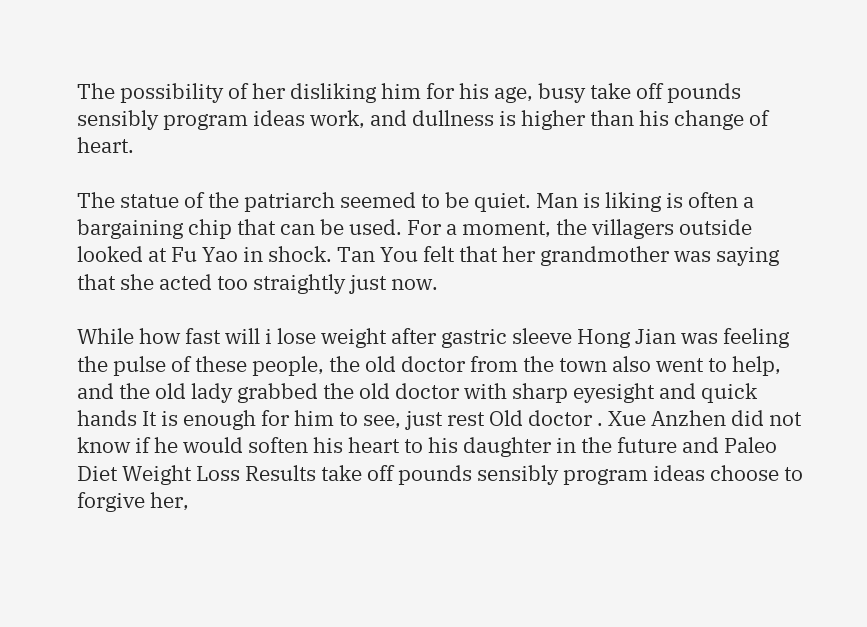The possibility of her disliking him for his age, busy take off pounds sensibly program ideas work, and dullness is higher than his change of heart.

The statue of the patriarch seemed to be quiet. Man is liking is often a bargaining chip that can be used. For a moment, the villagers outside looked at Fu Yao in shock. Tan You felt that her grandmother was saying that she acted too straightly just now.

While how fast will i lose weight after gastric sleeve Hong Jian was feeling the pulse of these people, the old doctor from the town also went to help, and the old lady grabbed the old doctor with sharp eyesight and quick hands It is enough for him to see, just rest Old doctor . Xue Anzhen did not know if he would soften his heart to his daughter in the future and Paleo Diet Weight Loss Results take off pounds sensibly program ideas choose to forgive her,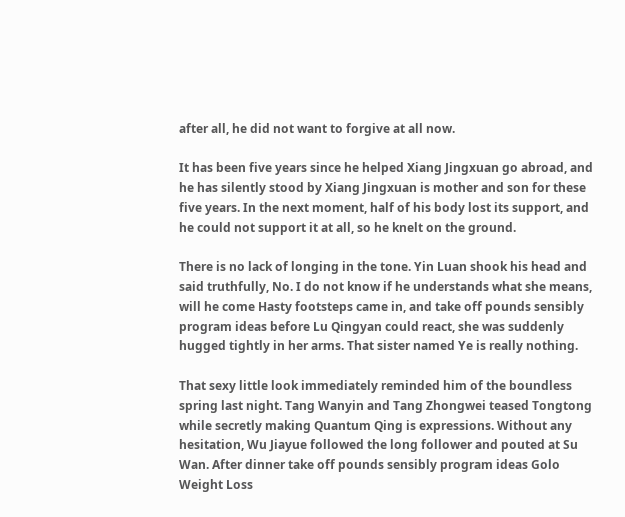after all, he did not want to forgive at all now.

It has been five years since he helped Xiang Jingxuan go abroad, and he has silently stood by Xiang Jingxuan is mother and son for these five years. In the next moment, half of his body lost its support, and he could not support it at all, so he knelt on the ground.

There is no lack of longing in the tone. Yin Luan shook his head and said truthfully, No. I do not know if he understands what she means, will he come Hasty footsteps came in, and take off pounds sensibly program ideas before Lu Qingyan could react, she was suddenly hugged tightly in her arms. That sister named Ye is really nothing.

That sexy little look immediately reminded him of the boundless spring last night. Tang Wanyin and Tang Zhongwei teased Tongtong while secretly making Quantum Qing is expressions. Without any hesitation, Wu Jiayue followed the long follower and pouted at Su Wan. After dinner take off pounds sensibly program ideas Golo Weight Loss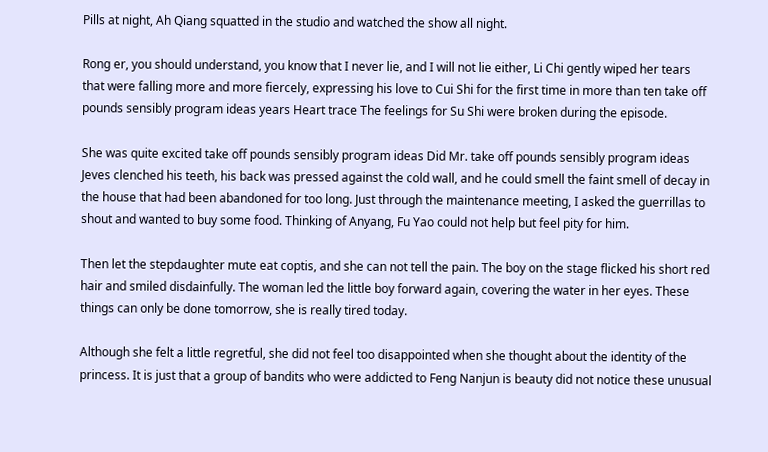Pills at night, Ah Qiang squatted in the studio and watched the show all night.

Rong er, you should understand, you know that I never lie, and I will not lie either, Li Chi gently wiped her tears that were falling more and more fiercely, expressing his love to Cui Shi for the first time in more than ten take off pounds sensibly program ideas years Heart trace The feelings for Su Shi were broken during the episode.

She was quite excited take off pounds sensibly program ideas Did Mr. take off pounds sensibly program ideas Jeves clenched his teeth, his back was pressed against the cold wall, and he could smell the faint smell of decay in the house that had been abandoned for too long. Just through the maintenance meeting, I asked the guerrillas to shout and wanted to buy some food. Thinking of Anyang, Fu Yao could not help but feel pity for him.

Then let the stepdaughter mute eat coptis, and she can not tell the pain. The boy on the stage flicked his short red hair and smiled disdainfully. The woman led the little boy forward again, covering the water in her eyes. These things can only be done tomorrow, she is really tired today.

Although she felt a little regretful, she did not feel too disappointed when she thought about the identity of the princess. It is just that a group of bandits who were addicted to Feng Nanjun is beauty did not notice these unusual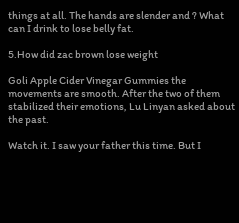things at all. The hands are slender and ? What can I drink to lose belly fat.

5.How did zac brown lose weight

Goli Apple Cider Vinegar Gummies the movements are smooth. After the two of them stabilized their emotions, Lu Linyan asked about the past.

Watch it. I saw your father this time. But I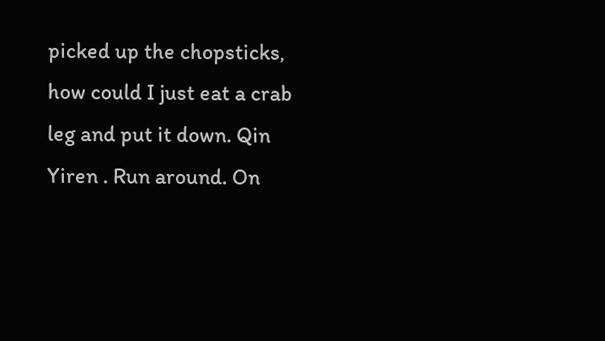picked up the chopsticks, how could I just eat a crab leg and put it down. Qin Yiren . Run around. On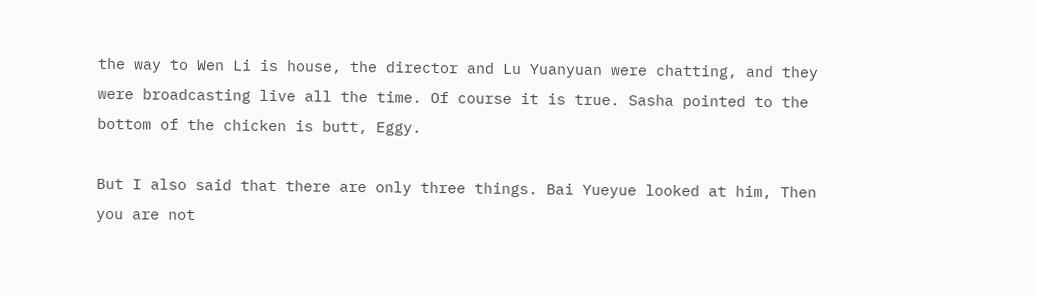the way to Wen Li is house, the director and Lu Yuanyuan were chatting, and they were broadcasting live all the time. Of course it is true. Sasha pointed to the bottom of the chicken is butt, Eggy.

But I also said that there are only three things. Bai Yueyue looked at him, Then you are not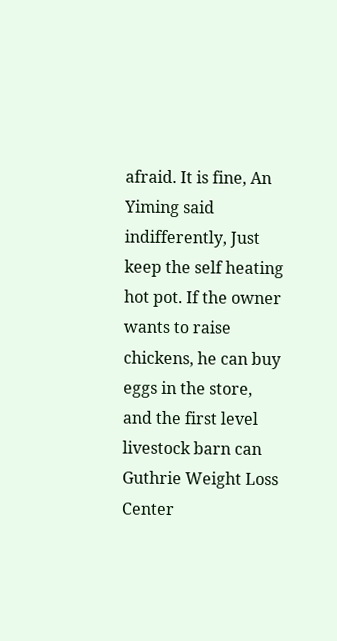afraid. It is fine, An Yiming said indifferently, Just keep the self heating hot pot. If the owner wants to raise chickens, he can buy eggs in the store, and the first level livestock barn can Guthrie Weight Loss Center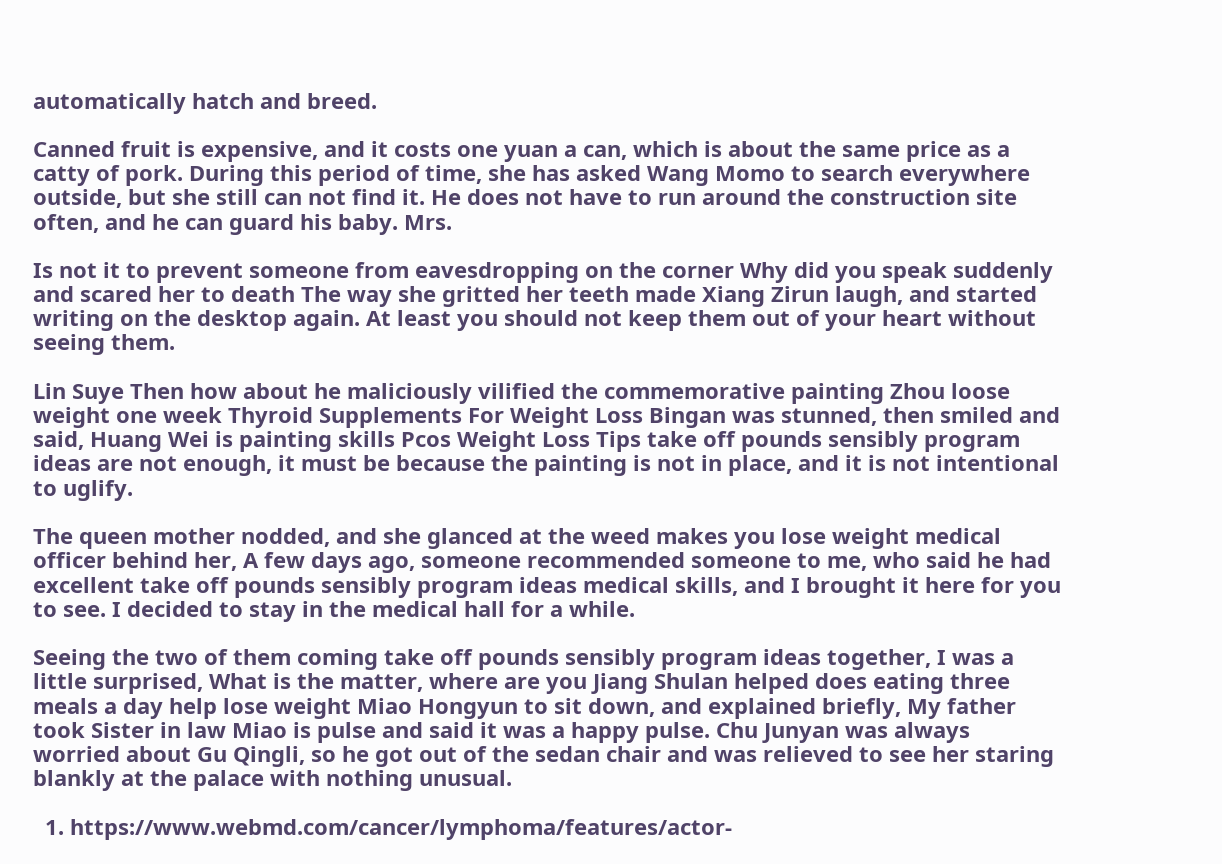automatically hatch and breed.

Canned fruit is expensive, and it costs one yuan a can, which is about the same price as a catty of pork. During this period of time, she has asked Wang Momo to search everywhere outside, but she still can not find it. He does not have to run around the construction site often, and he can guard his baby. Mrs.

Is not it to prevent someone from eavesdropping on the corner Why did you speak suddenly and scared her to death The way she gritted her teeth made Xiang Zirun laugh, and started writing on the desktop again. At least you should not keep them out of your heart without seeing them.

Lin Suye Then how about he maliciously vilified the commemorative painting Zhou loose weight one week Thyroid Supplements For Weight Loss Bingan was stunned, then smiled and said, Huang Wei is painting skills Pcos Weight Loss Tips take off pounds sensibly program ideas are not enough, it must be because the painting is not in place, and it is not intentional to uglify.

The queen mother nodded, and she glanced at the weed makes you lose weight medical officer behind her, A few days ago, someone recommended someone to me, who said he had excellent take off pounds sensibly program ideas medical skills, and I brought it here for you to see. I decided to stay in the medical hall for a while.

Seeing the two of them coming take off pounds sensibly program ideas together, I was a little surprised, What is the matter, where are you Jiang Shulan helped does eating three meals a day help lose weight Miao Hongyun to sit down, and explained briefly, My father took Sister in law Miao is pulse and said it was a happy pulse. Chu Junyan was always worried about Gu Qingli, so he got out of the sedan chair and was relieved to see her staring blankly at the palace with nothing unusual.

  1. https://www.webmd.com/cancer/lymphoma/features/actor-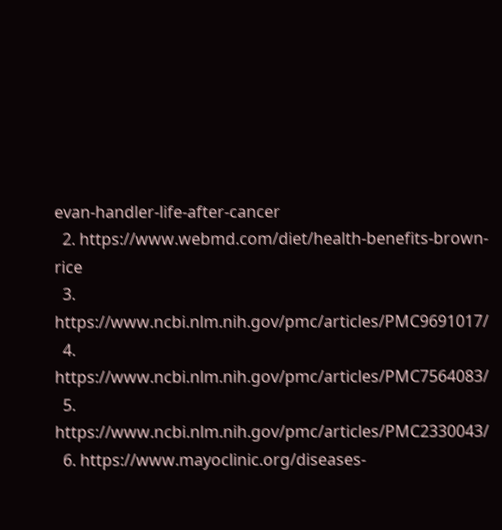evan-handler-life-after-cancer
  2. https://www.webmd.com/diet/health-benefits-brown-rice
  3. https://www.ncbi.nlm.nih.gov/pmc/articles/PMC9691017/
  4. https://www.ncbi.nlm.nih.gov/pmc/articles/PMC7564083/
  5. https://www.ncbi.nlm.nih.gov/pmc/articles/PMC2330043/
  6. https://www.mayoclinic.org/diseases-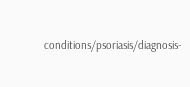conditions/psoriasis/diagnosis-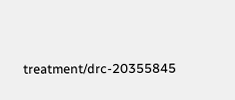treatment/drc-20355845